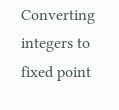Converting integers to fixed point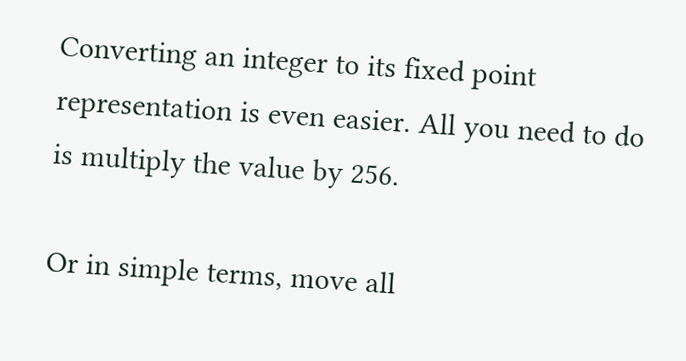Converting an integer to its fixed point representation is even easier. All you need to do is multiply the value by 256.

Or in simple terms, move all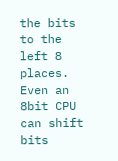the bits to the left 8 places. Even an 8bit CPU can shift bits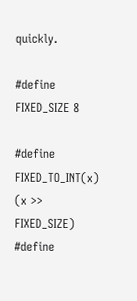quickly.

#define FIXED_SIZE 8

#define FIXED_TO_INT(x) (x >> FIXED_SIZE)
#define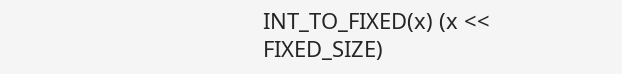INT_TO_FIXED(x) (x << FIXED_SIZE)